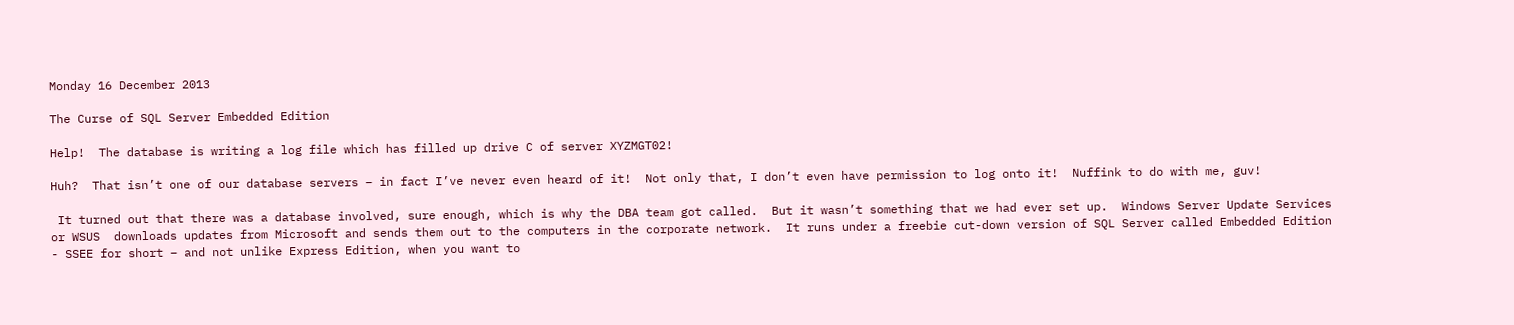Monday 16 December 2013

The Curse of SQL Server Embedded Edition

Help!  The database is writing a log file which has filled up drive C of server XYZMGT02!

Huh?  That isn’t one of our database servers – in fact I’ve never even heard of it!  Not only that, I don’t even have permission to log onto it!  Nuffink to do with me, guv!

 It turned out that there was a database involved, sure enough, which is why the DBA team got called.  But it wasn’t something that we had ever set up.  Windows Server Update Services or WSUS  downloads updates from Microsoft and sends them out to the computers in the corporate network.  It runs under a freebie cut-down version of SQL Server called Embedded Edition  - SSEE for short – and not unlike Express Edition, when you want to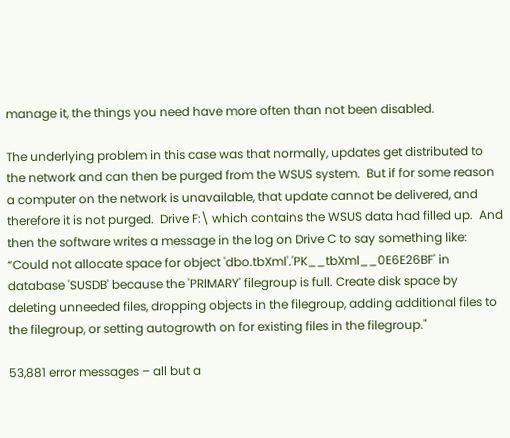manage it, the things you need have more often than not been disabled.

The underlying problem in this case was that normally, updates get distributed to the network and can then be purged from the WSUS system.  But if for some reason a computer on the network is unavailable, that update cannot be delivered, and therefore it is not purged.  Drive F:\ which contains the WSUS data had filled up.  And then the software writes a message in the log on Drive C to say something like:
“Could not allocate space for object 'dbo.tbXml'.'PK__tbXml__0E6E26BF' in database 'SUSDB' because the 'PRIMARY' filegroup is full. Create disk space by deleting unneeded files, dropping objects in the filegroup, adding additional files to the filegroup, or setting autogrowth on for existing files in the filegroup."

53,881 error messages – all but a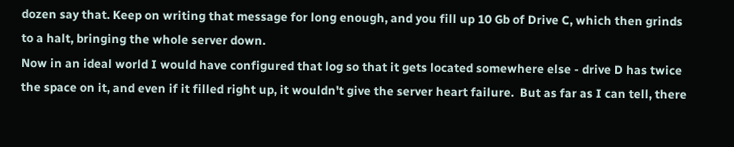dozen say that. Keep on writing that message for long enough, and you fill up 10 Gb of Drive C, which then grinds to a halt, bringing the whole server down.
Now in an ideal world I would have configured that log so that it gets located somewhere else - drive D has twice the space on it, and even if it filled right up, it wouldn't give the server heart failure.  But as far as I can tell, there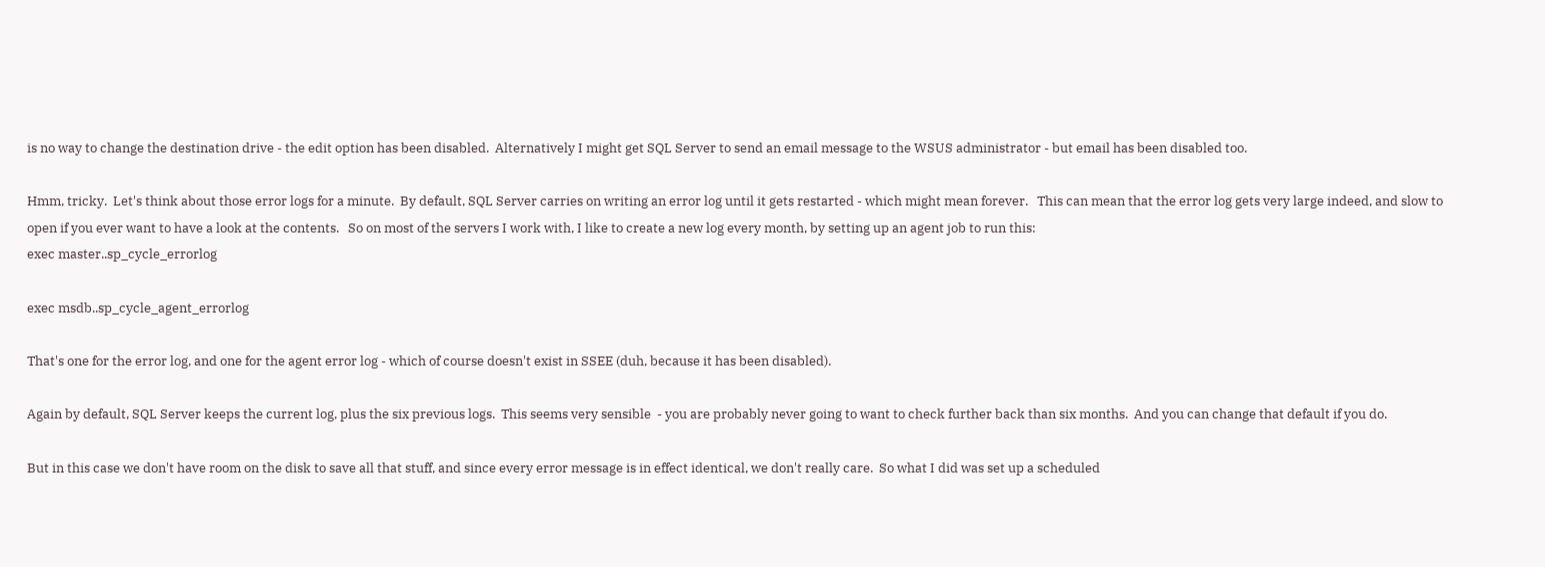is no way to change the destination drive - the edit option has been disabled.  Alternatively I might get SQL Server to send an email message to the WSUS administrator - but email has been disabled too.

Hmm, tricky.  Let's think about those error logs for a minute.  By default, SQL Server carries on writing an error log until it gets restarted - which might mean forever.   This can mean that the error log gets very large indeed, and slow to open if you ever want to have a look at the contents.   So on most of the servers I work with, I like to create a new log every month, by setting up an agent job to run this:
exec master..sp_cycle_errorlog

exec msdb..sp_cycle_agent_errorlog

That's one for the error log, and one for the agent error log - which of course doesn't exist in SSEE (duh, because it has been disabled).

Again by default, SQL Server keeps the current log, plus the six previous logs.  This seems very sensible  - you are probably never going to want to check further back than six months.  And you can change that default if you do.

But in this case we don't have room on the disk to save all that stuff, and since every error message is in effect identical, we don't really care.  So what I did was set up a scheduled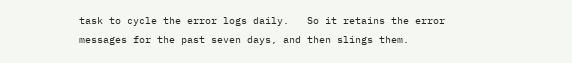task to cycle the error logs daily.   So it retains the error messages for the past seven days, and then slings them.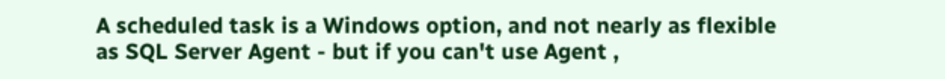A scheduled task is a Windows option, and not nearly as flexible as SQL Server Agent - but if you can't use Agent ,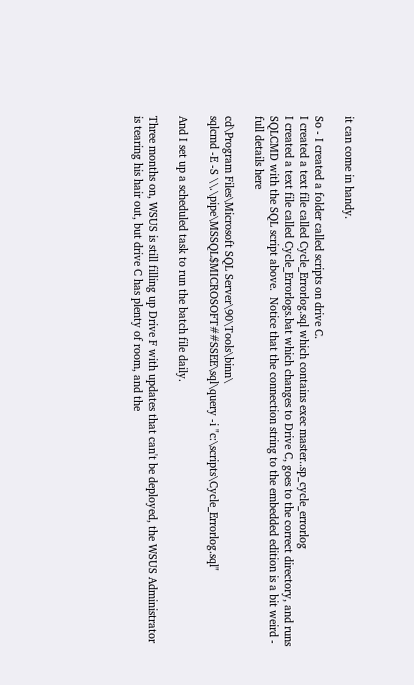it can come in handy.

So - I created a folder called scripts on drive C.
I created a text file called Cycle_Errorlog.sql which contains exec master..sp_cycle_errorlog
I created a text file called Cycle_Errorlogs.bat which changes to Drive C, goes to the correct directory, and runs SQLCMD with the SQL script above.  Notice that the connection string to the embedded edition is a bit weird - full details here

cd\Program Files\Microsoft SQL Server\90\Tools\binn\
sqlcmd -E -S \\.\pipe\MSSQL$MICROSOFT##SSEE\sql\query -i "c:\scripts\Cycle_Errorlog.sql"

And I set up a scheduled task to run the batch file daily.

Three months on, WSUS is still filling up Drive F with updates that can't be deployed, the WSUS Administrator is tearing his hair out, but drive C has plenty of room, and the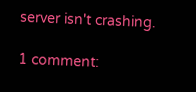server isn't crashing.

1 comment: